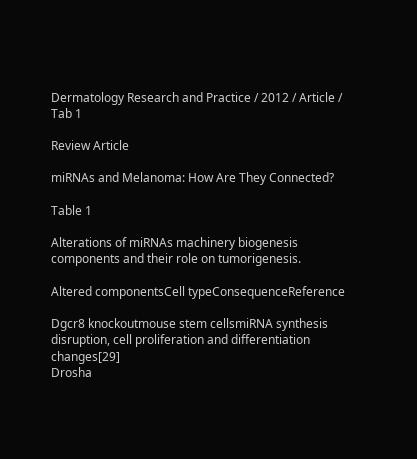Dermatology Research and Practice / 2012 / Article / Tab 1

Review Article

miRNAs and Melanoma: How Are They Connected?

Table 1

Alterations of miRNAs machinery biogenesis components and their role on tumorigenesis.

Altered componentsCell typeConsequenceReference

Dgcr8 knockoutmouse stem cellsmiRNA synthesis disruption, cell proliferation and differentiation changes[29]
Drosha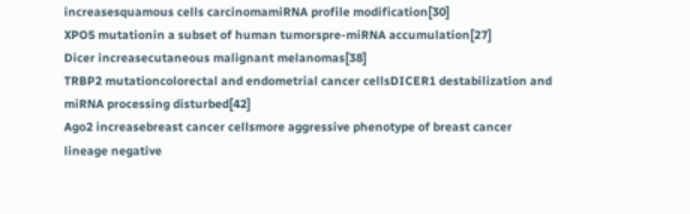increasesquamous cells carcinomamiRNA profile modification[30]
XPO5 mutationin a subset of human tumorspre-miRNA accumulation[27]
Dicer increasecutaneous malignant melanomas[38]
TRBP2 mutationcolorectal and endometrial cancer cellsDICER1 destabilization and miRNA processing disturbed[42]
Ago2 increasebreast cancer cellsmore aggressive phenotype of breast cancer lineage negative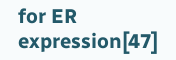for ER expression[47]